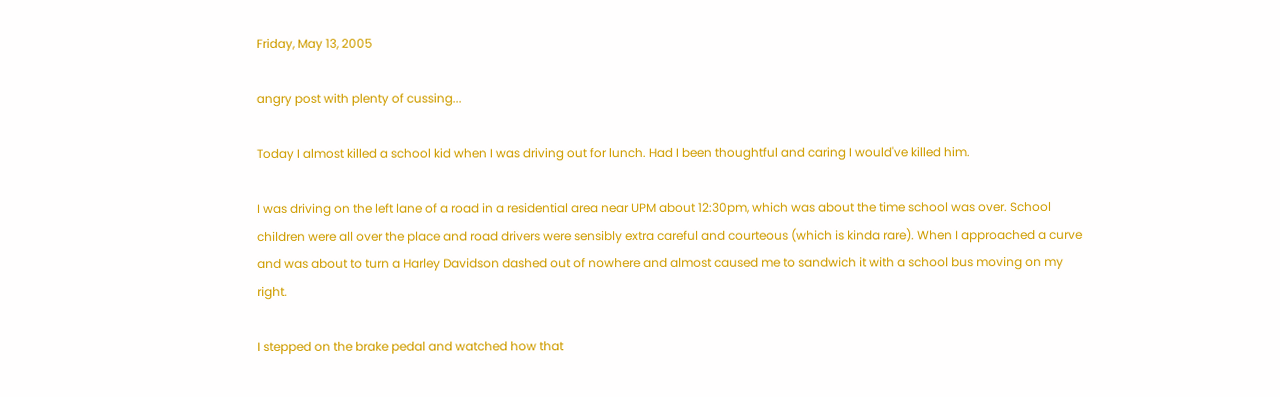Friday, May 13, 2005

angry post with plenty of cussing...

Today I almost killed a school kid when I was driving out for lunch. Had I been thoughtful and caring I would've killed him.

I was driving on the left lane of a road in a residential area near UPM about 12:30pm, which was about the time school was over. School children were all over the place and road drivers were sensibly extra careful and courteous (which is kinda rare). When I approached a curve and was about to turn a Harley Davidson dashed out of nowhere and almost caused me to sandwich it with a school bus moving on my right.

I stepped on the brake pedal and watched how that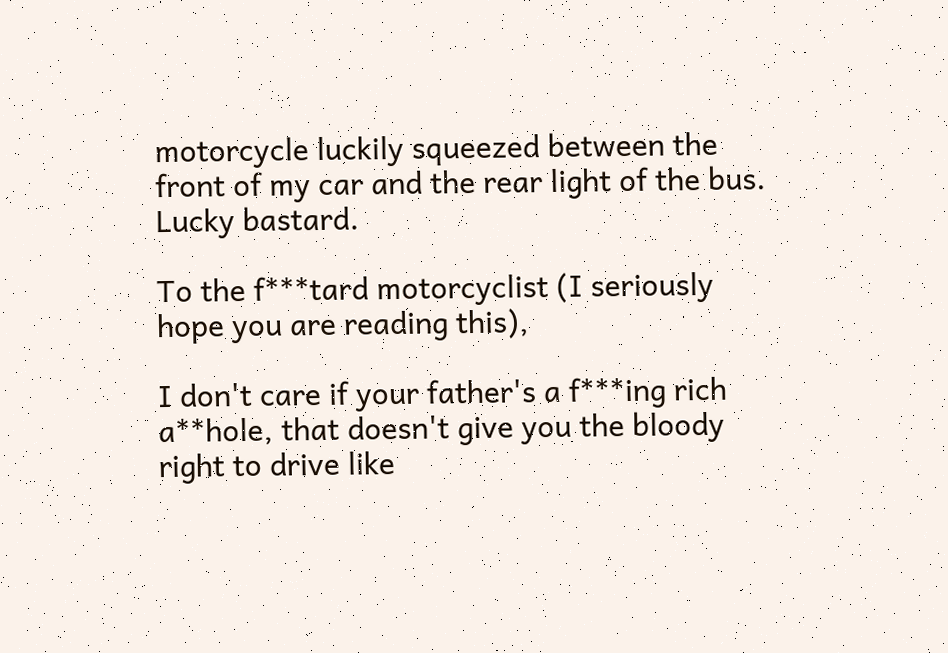motorcycle luckily squeezed between the front of my car and the rear light of the bus. Lucky bastard.

To the f***tard motorcyclist (I seriously hope you are reading this),

I don't care if your father's a f***ing rich a**hole, that doesn't give you the bloody right to drive like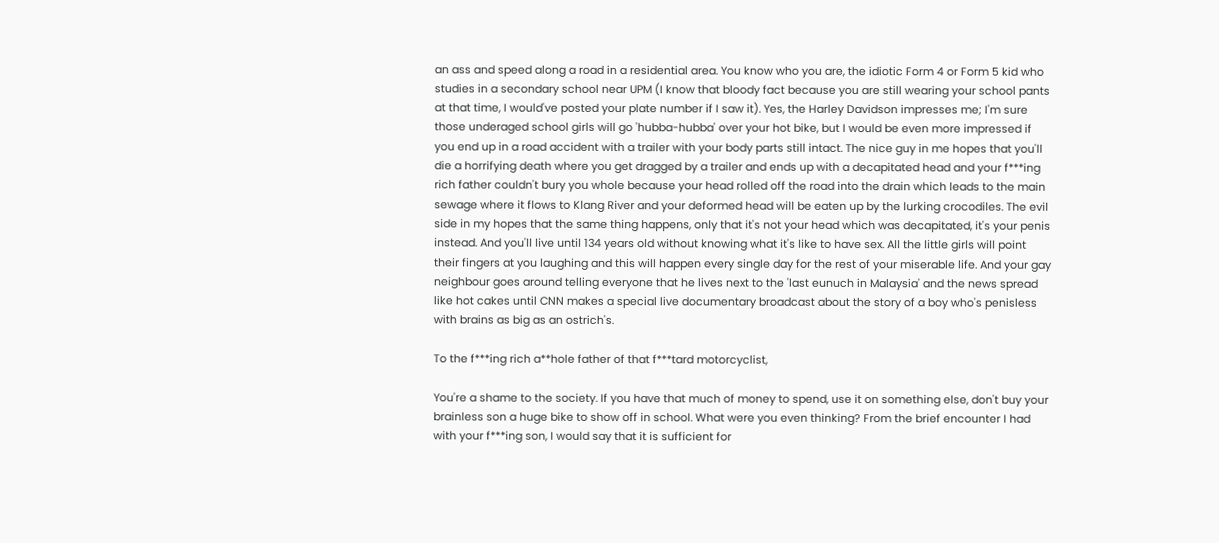an ass and speed along a road in a residential area. You know who you are, the idiotic Form 4 or Form 5 kid who studies in a secondary school near UPM (I know that bloody fact because you are still wearing your school pants at that time, I would've posted your plate number if I saw it). Yes, the Harley Davidson impresses me; I'm sure those underaged school girls will go 'hubba-hubba' over your hot bike, but I would be even more impressed if you end up in a road accident with a trailer with your body parts still intact. The nice guy in me hopes that you'll die a horrifying death where you get dragged by a trailer and ends up with a decapitated head and your f***ing rich father couldn't bury you whole because your head rolled off the road into the drain which leads to the main sewage where it flows to Klang River and your deformed head will be eaten up by the lurking crocodiles. The evil side in my hopes that the same thing happens, only that it's not your head which was decapitated, it's your penis instead. And you'll live until 134 years old without knowing what it's like to have sex. All the little girls will point their fingers at you laughing and this will happen every single day for the rest of your miserable life. And your gay neighbour goes around telling everyone that he lives next to the 'last eunuch in Malaysia' and the news spread like hot cakes until CNN makes a special live documentary broadcast about the story of a boy who's penisless with brains as big as an ostrich's.

To the f***ing rich a**hole father of that f***tard motorcyclist,

You're a shame to the society. If you have that much of money to spend, use it on something else, don't buy your brainless son a huge bike to show off in school. What were you even thinking? From the brief encounter I had with your f***ing son, I would say that it is sufficient for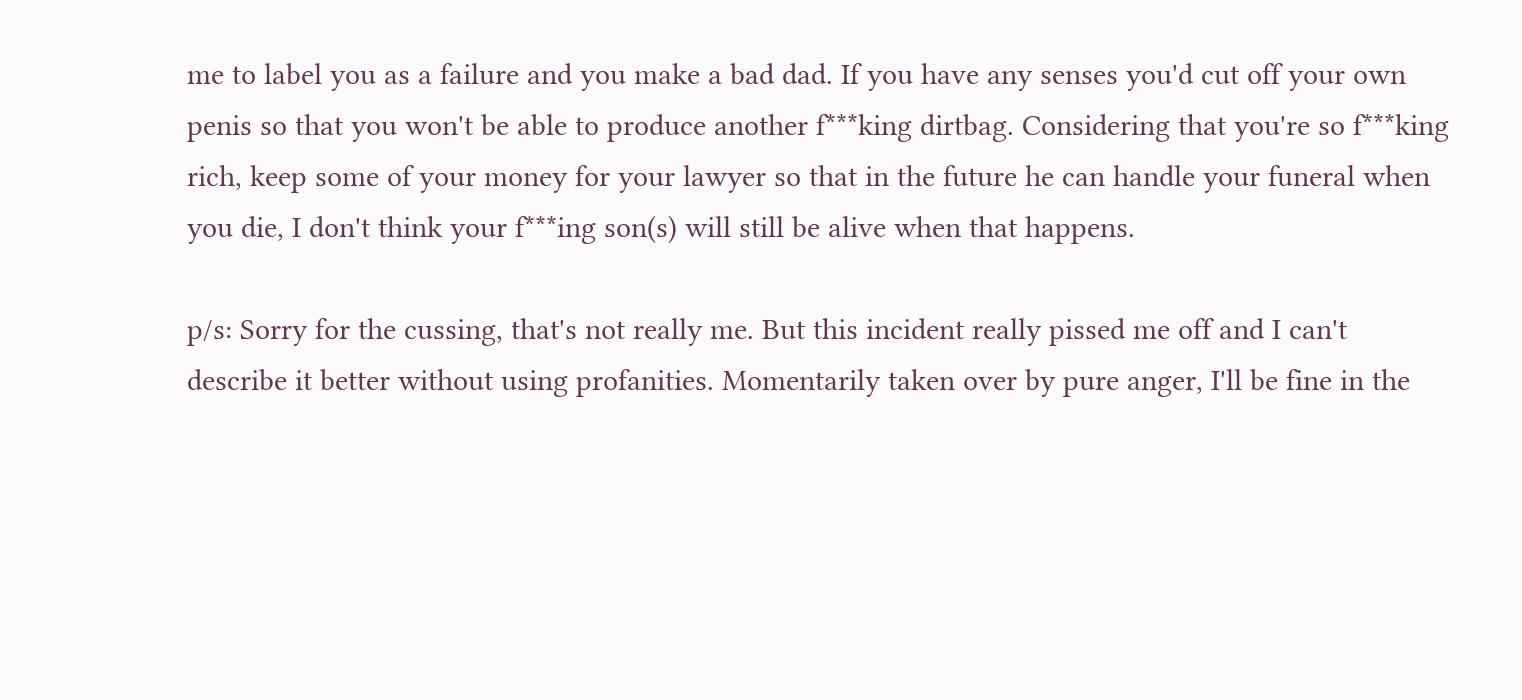me to label you as a failure and you make a bad dad. If you have any senses you'd cut off your own penis so that you won't be able to produce another f***king dirtbag. Considering that you're so f***king rich, keep some of your money for your lawyer so that in the future he can handle your funeral when you die, I don't think your f***ing son(s) will still be alive when that happens.

p/s: Sorry for the cussing, that's not really me. But this incident really pissed me off and I can't describe it better without using profanities. Momentarily taken over by pure anger, I'll be fine in the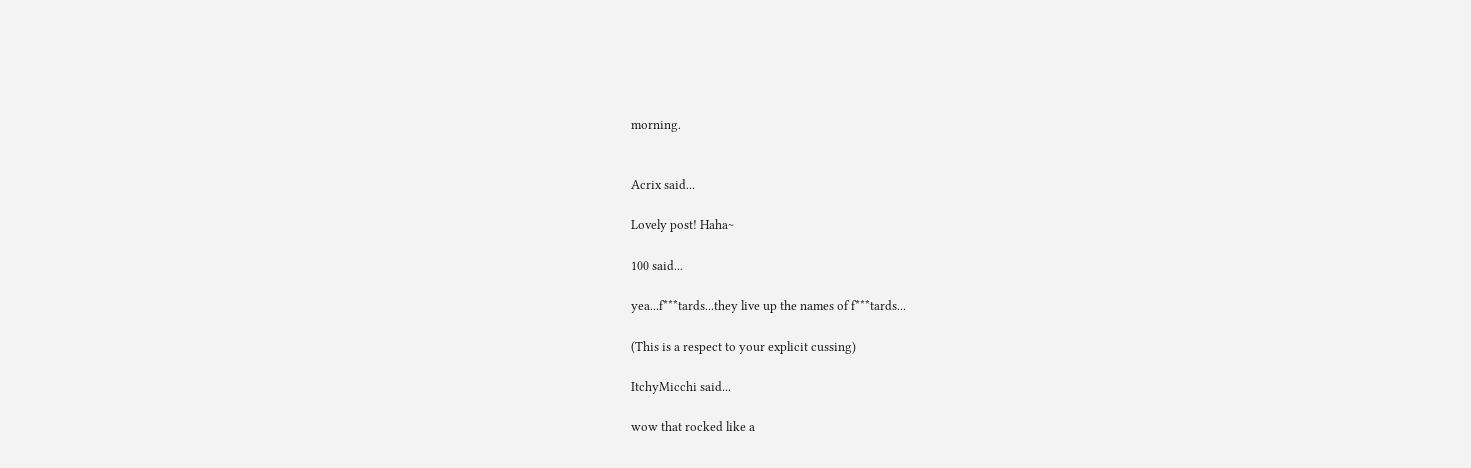morning.


Acrix said...

Lovely post! Haha~

100 said...

yea...f***tards...they live up the names of f***tards...

(This is a respect to your explicit cussing)

ItchyMicchi said...

wow that rocked like a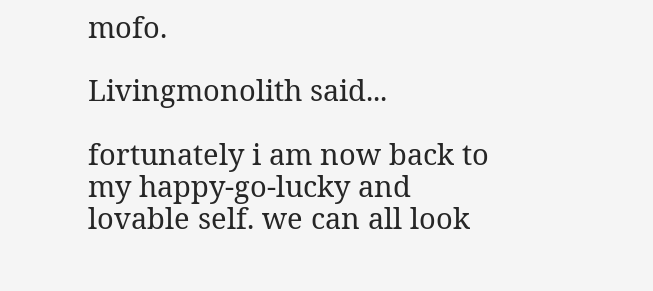mofo.

Livingmonolith said...

fortunately i am now back to my happy-go-lucky and lovable self. we can all look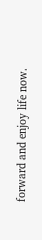forward and enjoy life now.